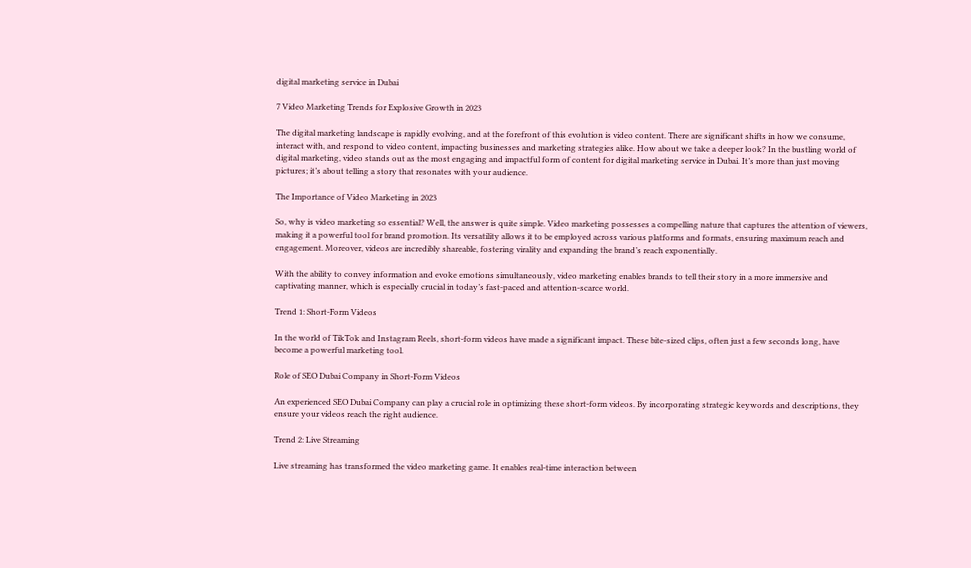digital marketing service in Dubai

7 Video Marketing Trends for Explosive Growth in 2023

The digital marketing landscape is rapidly evolving, and at the forefront of this evolution is video content. There are significant shifts in how we consume, interact with, and respond to video content, impacting businesses and marketing strategies alike. How about we take a deeper look? In the bustling world of digital marketing, video stands out as the most engaging and impactful form of content for digital marketing service in Dubai. It’s more than just moving pictures; it’s about telling a story that resonates with your audience.

The Importance of Video Marketing in 2023

So, why is video marketing so essential? Well, the answer is quite simple. Video marketing possesses a compelling nature that captures the attention of viewers, making it a powerful tool for brand promotion. Its versatility allows it to be employed across various platforms and formats, ensuring maximum reach and engagement. Moreover, videos are incredibly shareable, fostering virality and expanding the brand’s reach exponentially.

With the ability to convey information and evoke emotions simultaneously, video marketing enables brands to tell their story in a more immersive and captivating manner, which is especially crucial in today’s fast-paced and attention-scarce world.

Trend 1: Short-Form Videos

In the world of TikTok and Instagram Reels, short-form videos have made a significant impact. These bite-sized clips, often just a few seconds long, have become a powerful marketing tool.

Role of SEO Dubai Company in Short-Form Videos

An experienced SEO Dubai Company can play a crucial role in optimizing these short-form videos. By incorporating strategic keywords and descriptions, they ensure your videos reach the right audience.

Trend 2: Live Streaming

Live streaming has transformed the video marketing game. It enables real-time interaction between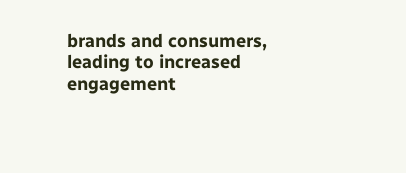brands and consumers, leading to increased engagement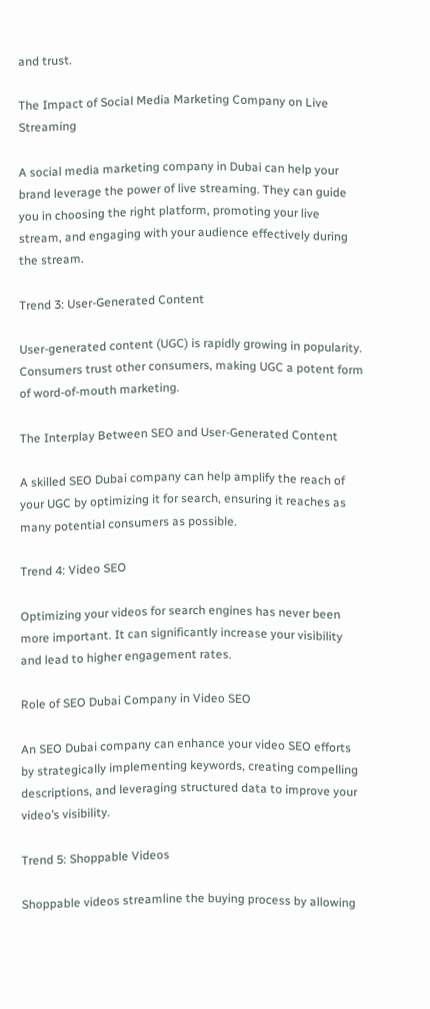and trust.

The Impact of Social Media Marketing Company on Live Streaming

A social media marketing company in Dubai can help your brand leverage the power of live streaming. They can guide you in choosing the right platform, promoting your live stream, and engaging with your audience effectively during the stream.

Trend 3: User-Generated Content

User-generated content (UGC) is rapidly growing in popularity. Consumers trust other consumers, making UGC a potent form of word-of-mouth marketing.

The Interplay Between SEO and User-Generated Content

A skilled SEO Dubai company can help amplify the reach of your UGC by optimizing it for search, ensuring it reaches as many potential consumers as possible.

Trend 4: Video SEO

Optimizing your videos for search engines has never been more important. It can significantly increase your visibility and lead to higher engagement rates.

Role of SEO Dubai Company in Video SEO

An SEO Dubai company can enhance your video SEO efforts by strategically implementing keywords, creating compelling descriptions, and leveraging structured data to improve your video’s visibility.

Trend 5: Shoppable Videos

Shoppable videos streamline the buying process by allowing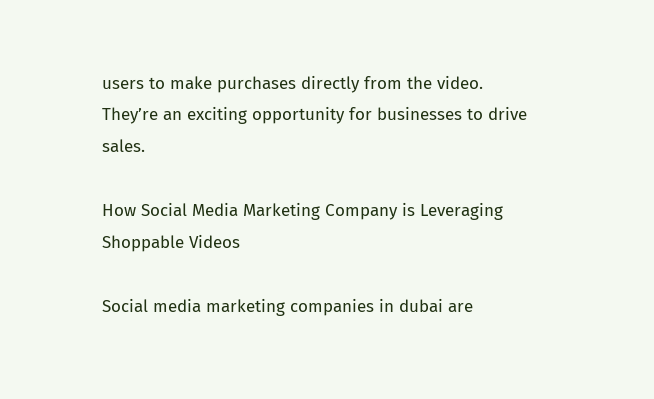users to make purchases directly from the video. They’re an exciting opportunity for businesses to drive sales.

How Social Media Marketing Company is Leveraging Shoppable Videos

Social media marketing companies in dubai are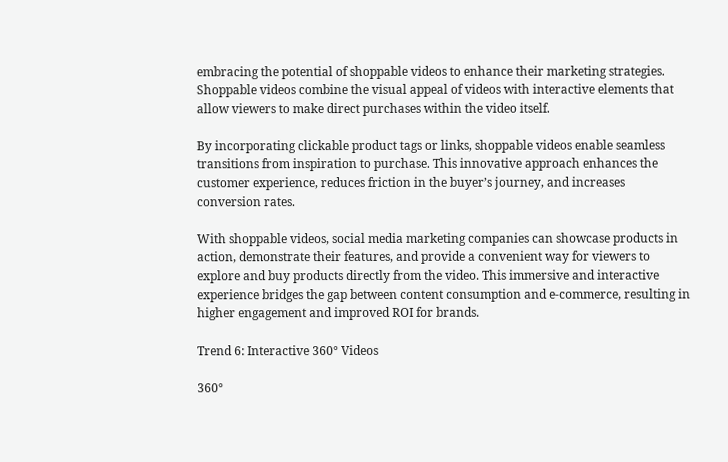embracing the potential of shoppable videos to enhance their marketing strategies. Shoppable videos combine the visual appeal of videos with interactive elements that allow viewers to make direct purchases within the video itself.

By incorporating clickable product tags or links, shoppable videos enable seamless transitions from inspiration to purchase. This innovative approach enhances the customer experience, reduces friction in the buyer’s journey, and increases conversion rates.

With shoppable videos, social media marketing companies can showcase products in action, demonstrate their features, and provide a convenient way for viewers to explore and buy products directly from the video. This immersive and interactive experience bridges the gap between content consumption and e-commerce, resulting in higher engagement and improved ROI for brands.

Trend 6: Interactive 360° Videos

360°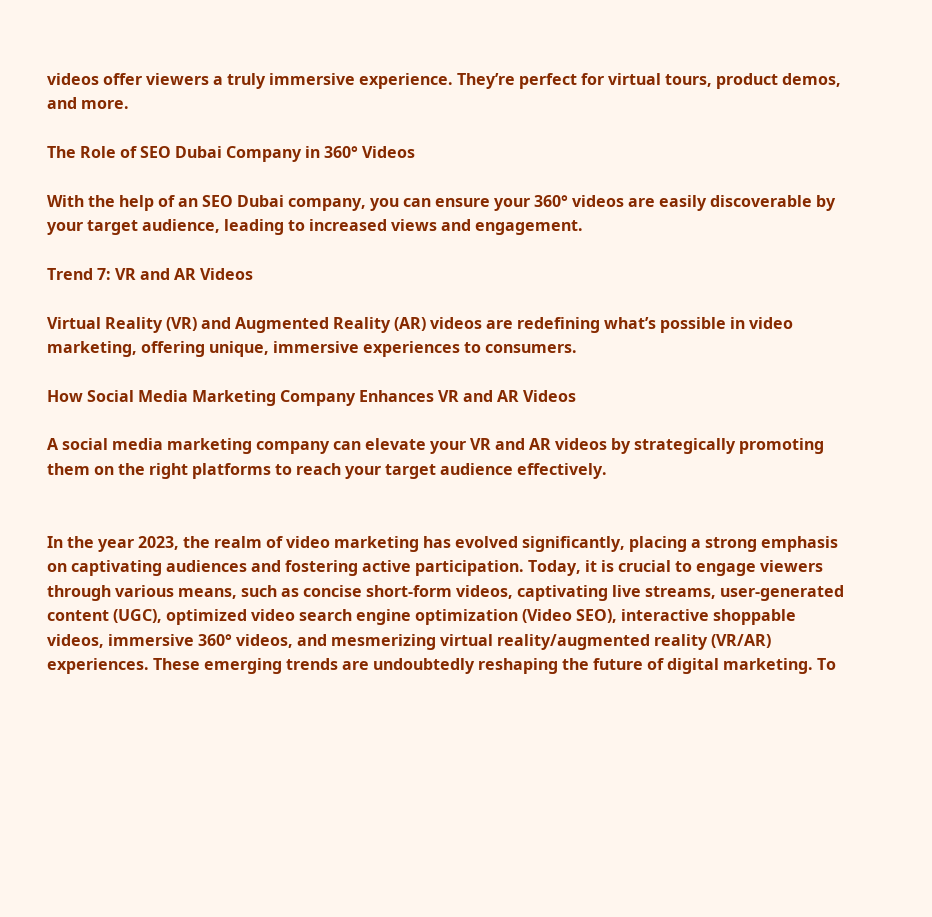videos offer viewers a truly immersive experience. They’re perfect for virtual tours, product demos, and more.

The Role of SEO Dubai Company in 360° Videos

With the help of an SEO Dubai company, you can ensure your 360° videos are easily discoverable by your target audience, leading to increased views and engagement.

Trend 7: VR and AR Videos

Virtual Reality (VR) and Augmented Reality (AR) videos are redefining what’s possible in video marketing, offering unique, immersive experiences to consumers.

How Social Media Marketing Company Enhances VR and AR Videos

A social media marketing company can elevate your VR and AR videos by strategically promoting them on the right platforms to reach your target audience effectively.


In the year 2023, the realm of video marketing has evolved significantly, placing a strong emphasis on captivating audiences and fostering active participation. Today, it is crucial to engage viewers through various means, such as concise short-form videos, captivating live streams, user-generated content (UGC), optimized video search engine optimization (Video SEO), interactive shoppable videos, immersive 360° videos, and mesmerizing virtual reality/augmented reality (VR/AR) experiences. These emerging trends are undoubtedly reshaping the future of digital marketing. To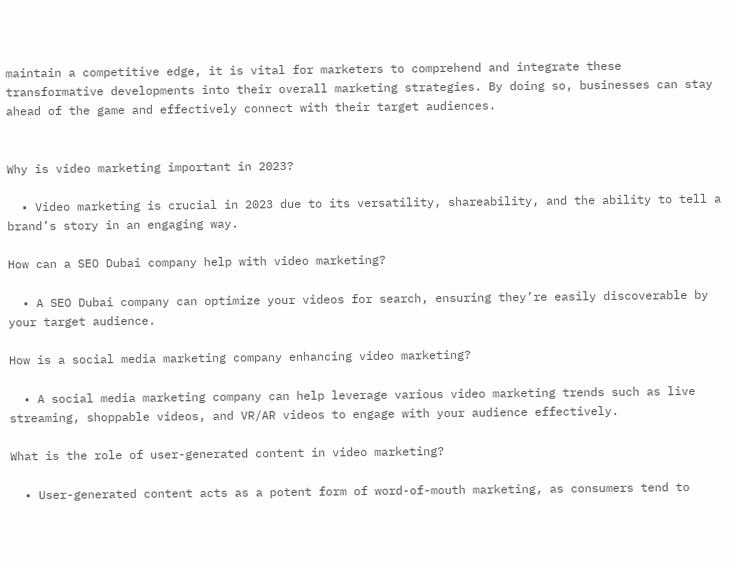maintain a competitive edge, it is vital for marketers to comprehend and integrate these transformative developments into their overall marketing strategies. By doing so, businesses can stay ahead of the game and effectively connect with their target audiences.


Why is video marketing important in 2023?

  • Video marketing is crucial in 2023 due to its versatility, shareability, and the ability to tell a brand’s story in an engaging way.

How can a SEO Dubai company help with video marketing?

  • A SEO Dubai company can optimize your videos for search, ensuring they’re easily discoverable by your target audience.

How is a social media marketing company enhancing video marketing?

  • A social media marketing company can help leverage various video marketing trends such as live streaming, shoppable videos, and VR/AR videos to engage with your audience effectively.

What is the role of user-generated content in video marketing?

  • User-generated content acts as a potent form of word-of-mouth marketing, as consumers tend to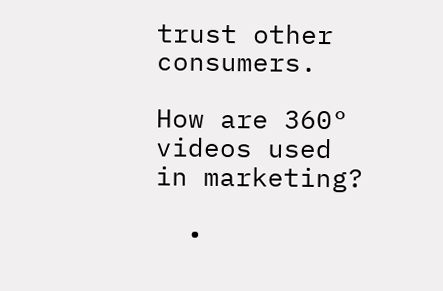trust other consumers.

How are 360° videos used in marketing?

  •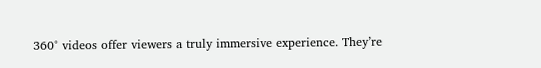360° videos offer viewers a truly immersive experience. They’re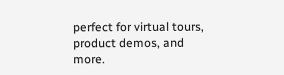perfect for virtual tours, product demos, and more.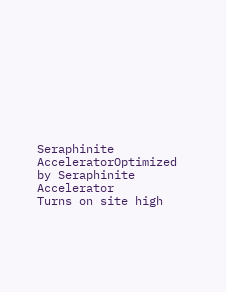Seraphinite AcceleratorOptimized by Seraphinite Accelerator
Turns on site high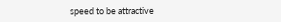speed to be attractive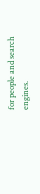for people and search engines.